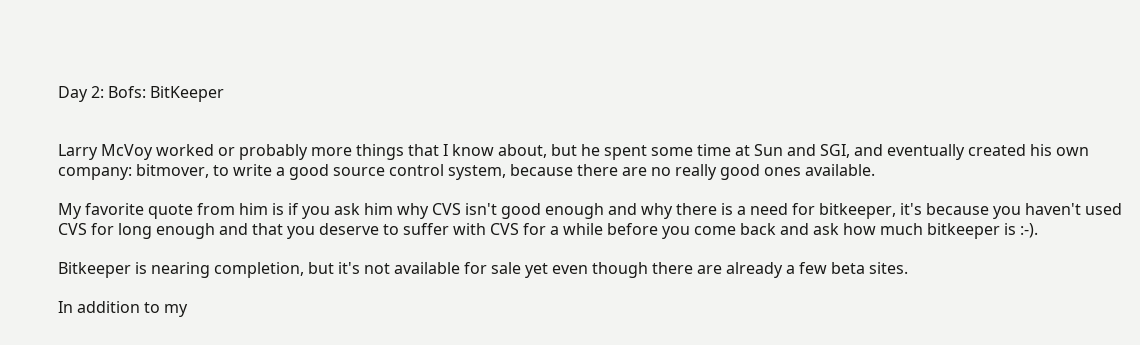Day 2: Bofs: BitKeeper


Larry McVoy worked or probably more things that I know about, but he spent some time at Sun and SGI, and eventually created his own company: bitmover, to write a good source control system, because there are no really good ones available.

My favorite quote from him is if you ask him why CVS isn't good enough and why there is a need for bitkeeper, it's because you haven't used CVS for long enough and that you deserve to suffer with CVS for a while before you come back and ask how much bitkeeper is :-).

Bitkeeper is nearing completion, but it's not available for sale yet even though there are already a few beta sites.

In addition to my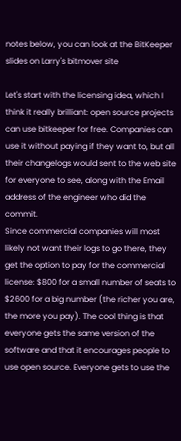notes below, you can look at the BitKeeper slides on Larry's bitmover site

Let's start with the licensing idea, which I think it really brilliant: open source projects can use bitkeeper for free. Companies can use it without paying if they want to, but all their changelogs would sent to the web site for everyone to see, along with the Email address of the engineer who did the commit.
Since commercial companies will most likely not want their logs to go there, they get the option to pay for the commercial license: $800 for a small number of seats to $2600 for a big number (the richer you are, the more you pay). The cool thing is that everyone gets the same version of the software and that it encourages people to use open source. Everyone gets to use the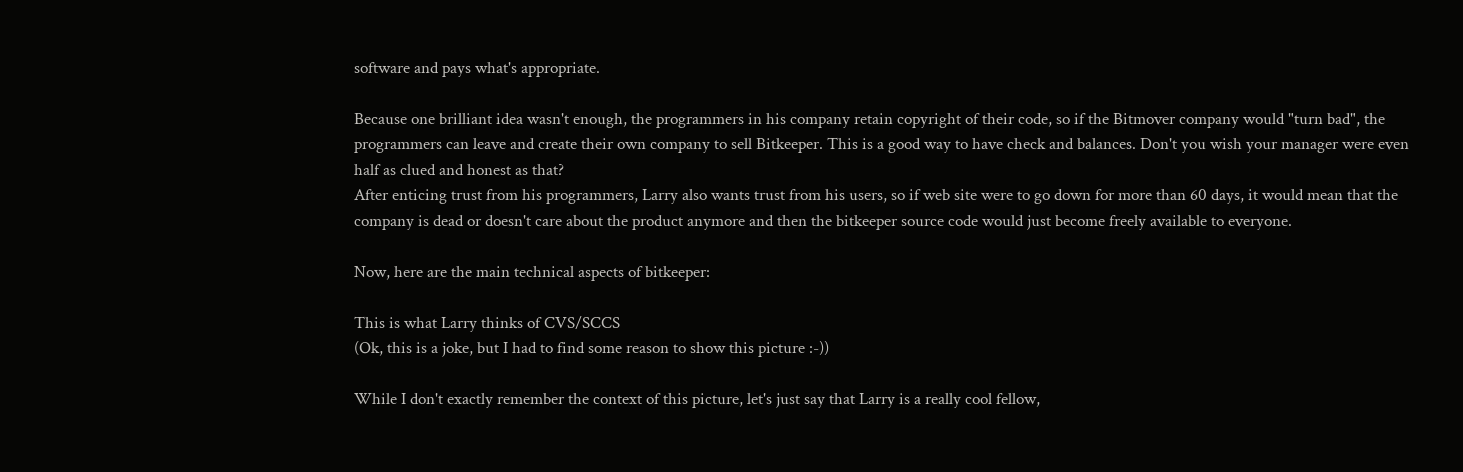software and pays what's appropriate.

Because one brilliant idea wasn't enough, the programmers in his company retain copyright of their code, so if the Bitmover company would "turn bad", the programmers can leave and create their own company to sell Bitkeeper. This is a good way to have check and balances. Don't you wish your manager were even half as clued and honest as that?
After enticing trust from his programmers, Larry also wants trust from his users, so if web site were to go down for more than 60 days, it would mean that the company is dead or doesn't care about the product anymore and then the bitkeeper source code would just become freely available to everyone.

Now, here are the main technical aspects of bitkeeper:

This is what Larry thinks of CVS/SCCS
(Ok, this is a joke, but I had to find some reason to show this picture :-))

While I don't exactly remember the context of this picture, let's just say that Larry is a really cool fellow,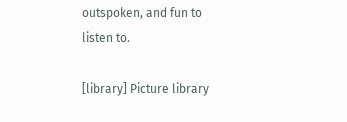outspoken, and fun to listen to.

[library] Picture library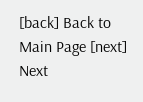[back] Back to Main Page [next] Next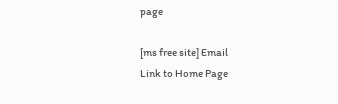page

[ms free site] Email
Link to Home Page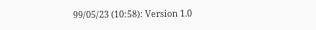99/05/23 (10:58): Version 1.0